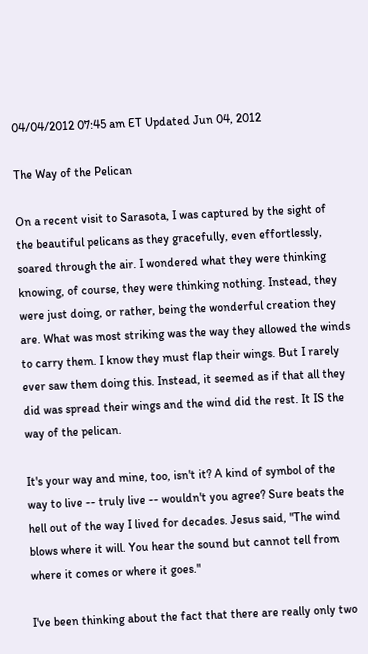04/04/2012 07:45 am ET Updated Jun 04, 2012

The Way of the Pelican

On a recent visit to Sarasota, I was captured by the sight of the beautiful pelicans as they gracefully, even effortlessly, soared through the air. I wondered what they were thinking knowing, of course, they were thinking nothing. Instead, they were just doing, or rather, being the wonderful creation they are. What was most striking was the way they allowed the winds to carry them. I know they must flap their wings. But I rarely ever saw them doing this. Instead, it seemed as if that all they did was spread their wings and the wind did the rest. It IS the way of the pelican.

It's your way and mine, too, isn't it? A kind of symbol of the way to live -- truly live -- wouldn't you agree? Sure beats the hell out of the way I lived for decades. Jesus said, "The wind blows where it will. You hear the sound but cannot tell from where it comes or where it goes."

I've been thinking about the fact that there are really only two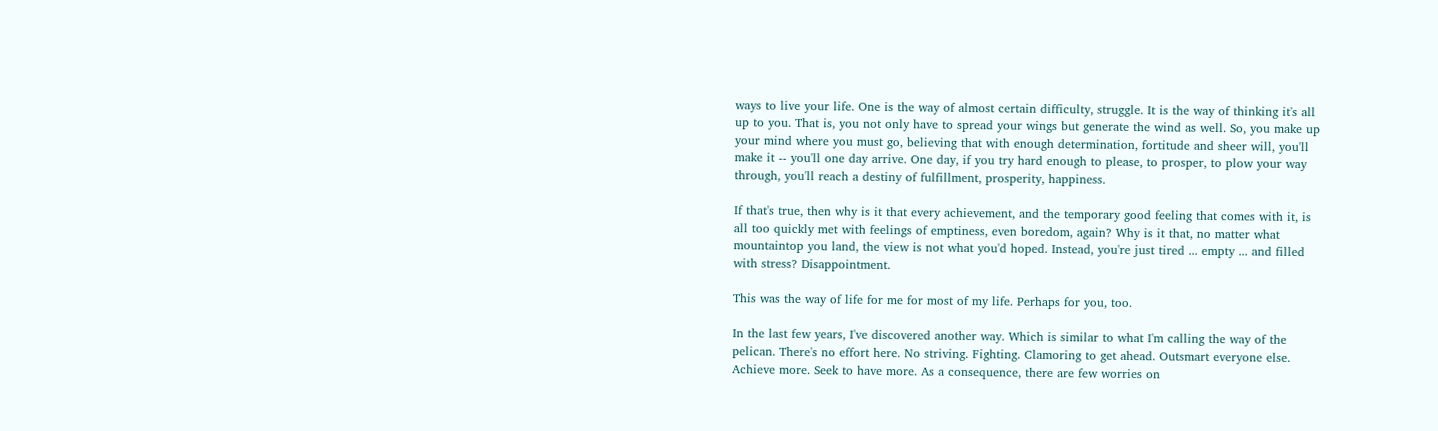ways to live your life. One is the way of almost certain difficulty, struggle. It is the way of thinking it's all up to you. That is, you not only have to spread your wings but generate the wind as well. So, you make up your mind where you must go, believing that with enough determination, fortitude and sheer will, you'll make it -- you'll one day arrive. One day, if you try hard enough to please, to prosper, to plow your way through, you'll reach a destiny of fulfillment, prosperity, happiness.

If that's true, then why is it that every achievement, and the temporary good feeling that comes with it, is all too quickly met with feelings of emptiness, even boredom, again? Why is it that, no matter what mountaintop you land, the view is not what you'd hoped. Instead, you're just tired ... empty ... and filled with stress? Disappointment.

This was the way of life for me for most of my life. Perhaps for you, too.

In the last few years, I've discovered another way. Which is similar to what I'm calling the way of the pelican. There's no effort here. No striving. Fighting. Clamoring to get ahead. Outsmart everyone else. Achieve more. Seek to have more. As a consequence, there are few worries on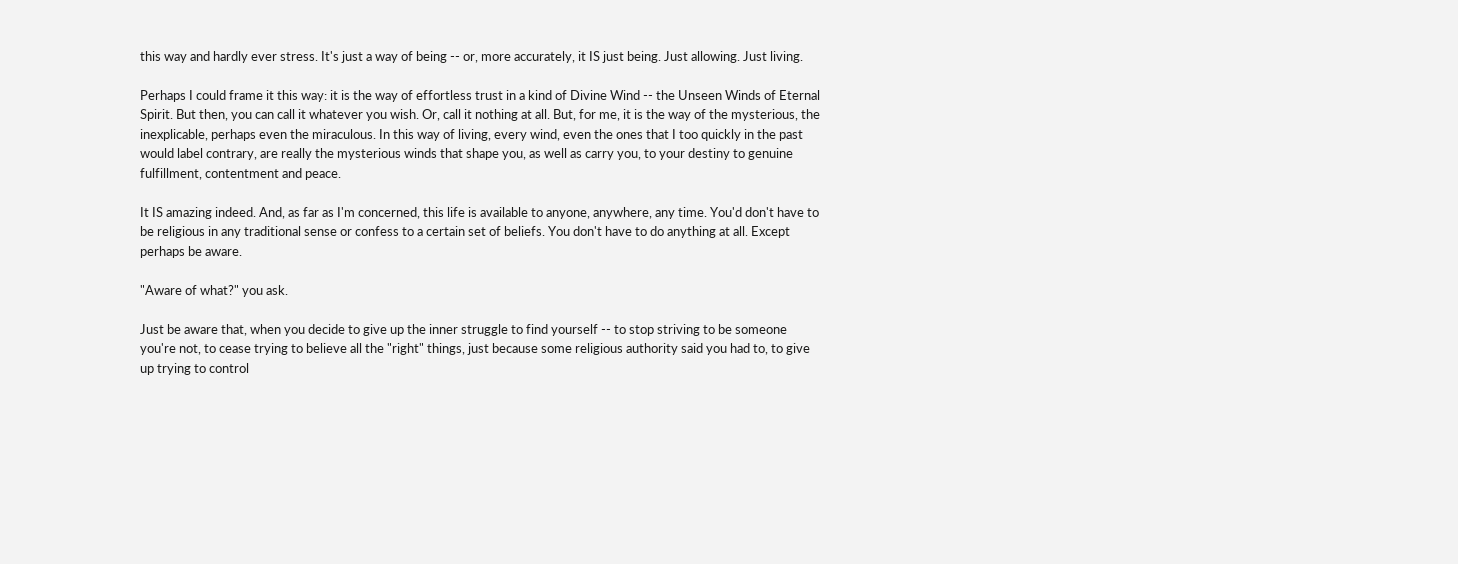this way and hardly ever stress. It's just a way of being -- or, more accurately, it IS just being. Just allowing. Just living.

Perhaps I could frame it this way: it is the way of effortless trust in a kind of Divine Wind -- the Unseen Winds of Eternal Spirit. But then, you can call it whatever you wish. Or, call it nothing at all. But, for me, it is the way of the mysterious, the inexplicable, perhaps even the miraculous. In this way of living, every wind, even the ones that I too quickly in the past would label contrary, are really the mysterious winds that shape you, as well as carry you, to your destiny to genuine fulfillment, contentment and peace.

It IS amazing indeed. And, as far as I'm concerned, this life is available to anyone, anywhere, any time. You'd don't have to be religious in any traditional sense or confess to a certain set of beliefs. You don't have to do anything at all. Except perhaps be aware.

"Aware of what?" you ask.

Just be aware that, when you decide to give up the inner struggle to find yourself -- to stop striving to be someone you're not, to cease trying to believe all the "right" things, just because some religious authority said you had to, to give up trying to control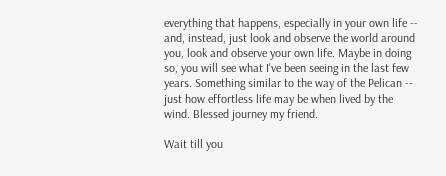everything that happens, especially in your own life -- and, instead, just look and observe the world around you, look and observe your own life. Maybe in doing so, you will see what I've been seeing in the last few years. Something similar to the way of the Pelican -- just how effortless life may be when lived by the wind. Blessed journey my friend.

Wait till you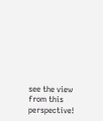see the view from this perspective!